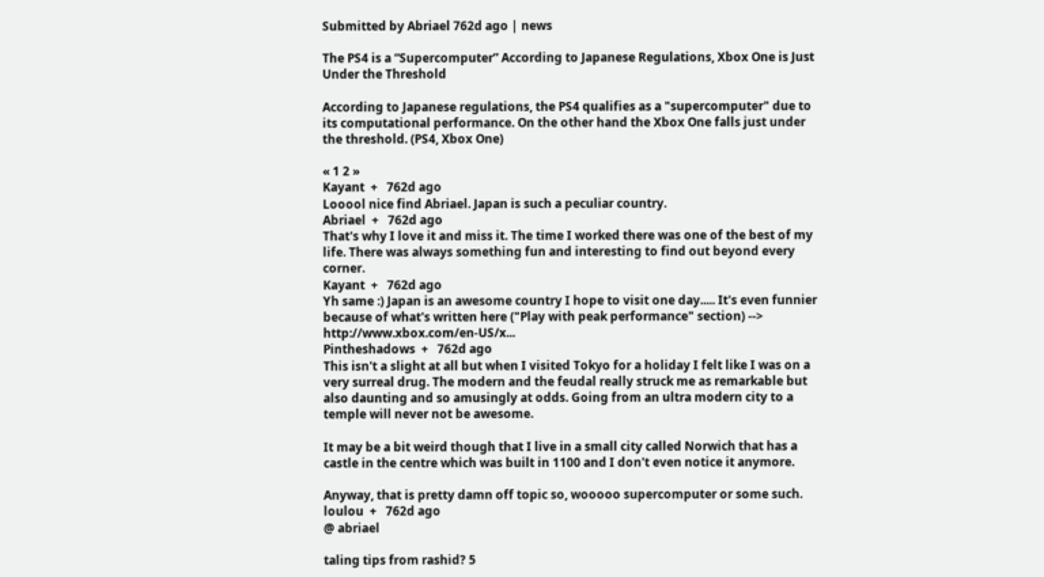Submitted by Abriael 762d ago | news

The PS4 is a “Supercomputer” According to Japanese Regulations, Xbox One is Just Under the Threshold

According to Japanese regulations, the PS4 qualifies as a "supercomputer" due to its computational performance. On the other hand the Xbox One falls just under the threshold. (PS4, Xbox One)

« 1 2 »
Kayant  +   762d ago
Looool nice find Abriael. Japan is such a peculiar country.
Abriael  +   762d ago
That's why I love it and miss it. The time I worked there was one of the best of my life. There was always something fun and interesting to find out beyond every corner.
Kayant  +   762d ago
Yh same :) Japan is an awesome country I hope to visit one day..... It's even funnier because of what's written here ("Play with peak performance" section) --> http://www.xbox.com/en-US/x...
Pintheshadows  +   762d ago
This isn't a slight at all but when I visited Tokyo for a holiday I felt like I was on a very surreal drug. The modern and the feudal really struck me as remarkable but also daunting and so amusingly at odds. Going from an ultra modern city to a temple will never not be awesome.

It may be a bit weird though that I live in a small city called Norwich that has a castle in the centre which was built in 1100 and I don't even notice it anymore.

Anyway, that is pretty damn off topic so, wooooo supercomputer or some such.
loulou  +   762d ago
@ abriael

taling tips from rashid? 5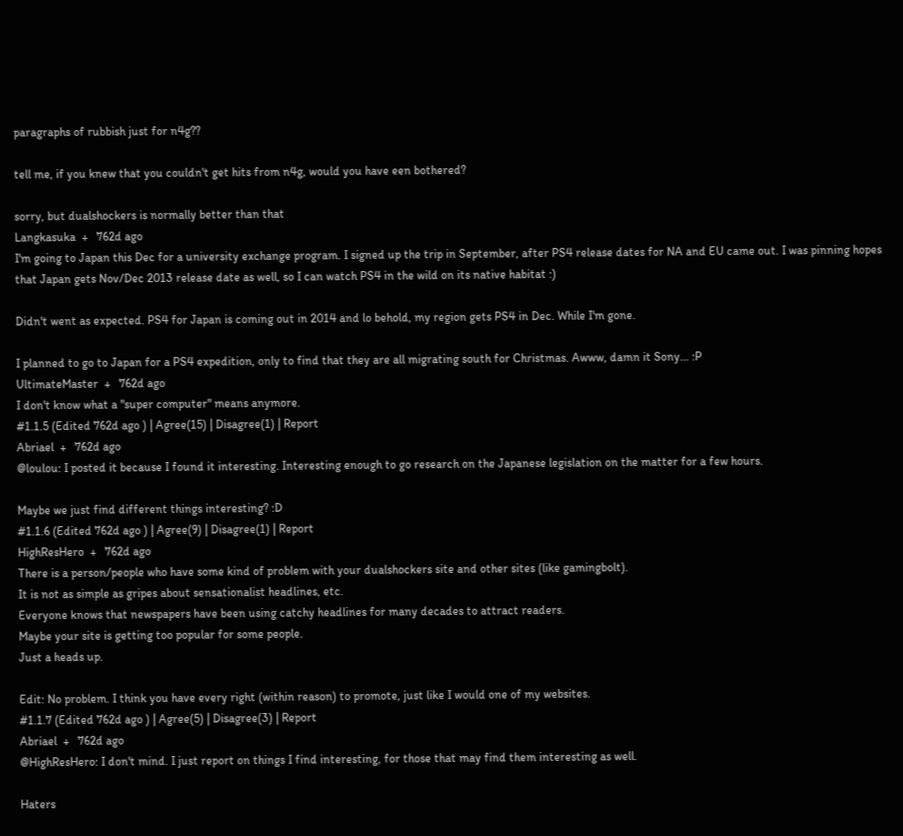paragraphs of rubbish just for n4g??

tell me, if you knew that you couldn't get hits from n4g, would you have een bothered?

sorry, but dualshockers is normally better than that
Langkasuka  +   762d ago
I'm going to Japan this Dec for a university exchange program. I signed up the trip in September, after PS4 release dates for NA and EU came out. I was pinning hopes that Japan gets Nov/Dec 2013 release date as well, so I can watch PS4 in the wild on its native habitat :)

Didn't went as expected. PS4 for Japan is coming out in 2014 and lo behold, my region gets PS4 in Dec. While I'm gone.

I planned to go to Japan for a PS4 expedition, only to find that they are all migrating south for Christmas. Awww, damn it Sony... :P
UltimateMaster  +   762d ago
I don't know what a "super computer" means anymore.
#1.1.5 (Edited 762d ago ) | Agree(15) | Disagree(1) | Report
Abriael  +   762d ago
@loulou: I posted it because I found it interesting. Interesting enough to go research on the Japanese legislation on the matter for a few hours.

Maybe we just find different things interesting? :D
#1.1.6 (Edited 762d ago ) | Agree(9) | Disagree(1) | Report
HighResHero  +   762d ago
There is a person/people who have some kind of problem with your dualshockers site and other sites (like gamingbolt).
It is not as simple as gripes about sensationalist headlines, etc.
Everyone knows that newspapers have been using catchy headlines for many decades to attract readers.
Maybe your site is getting too popular for some people.
Just a heads up.

Edit: No problem. I think you have every right (within reason) to promote, just like I would one of my websites.
#1.1.7 (Edited 762d ago ) | Agree(5) | Disagree(3) | Report
Abriael  +   762d ago
@HighResHero: I don't mind. I just report on things I find interesting, for those that may find them interesting as well.

Haters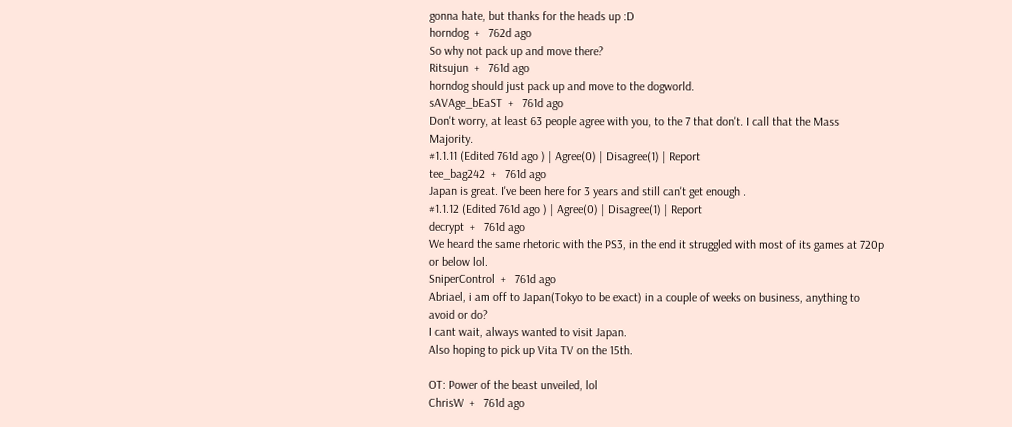gonna hate, but thanks for the heads up :D
horndog  +   762d ago
So why not pack up and move there?
Ritsujun  +   761d ago
horndog should just pack up and move to the dogworld.
sAVAge_bEaST  +   761d ago
Don't worry, at least 63 people agree with you, to the 7 that don't. I call that the Mass Majority.
#1.1.11 (Edited 761d ago ) | Agree(0) | Disagree(1) | Report
tee_bag242  +   761d ago
Japan is great. I've been here for 3 years and still can't get enough .
#1.1.12 (Edited 761d ago ) | Agree(0) | Disagree(1) | Report
decrypt  +   761d ago
We heard the same rhetoric with the PS3, in the end it struggled with most of its games at 720p or below lol.
SniperControl  +   761d ago
Abriael, i am off to Japan(Tokyo to be exact) in a couple of weeks on business, anything to avoid or do?
I cant wait, always wanted to visit Japan.
Also hoping to pick up Vita TV on the 15th.

OT: Power of the beast unveiled, lol
ChrisW  +   761d ago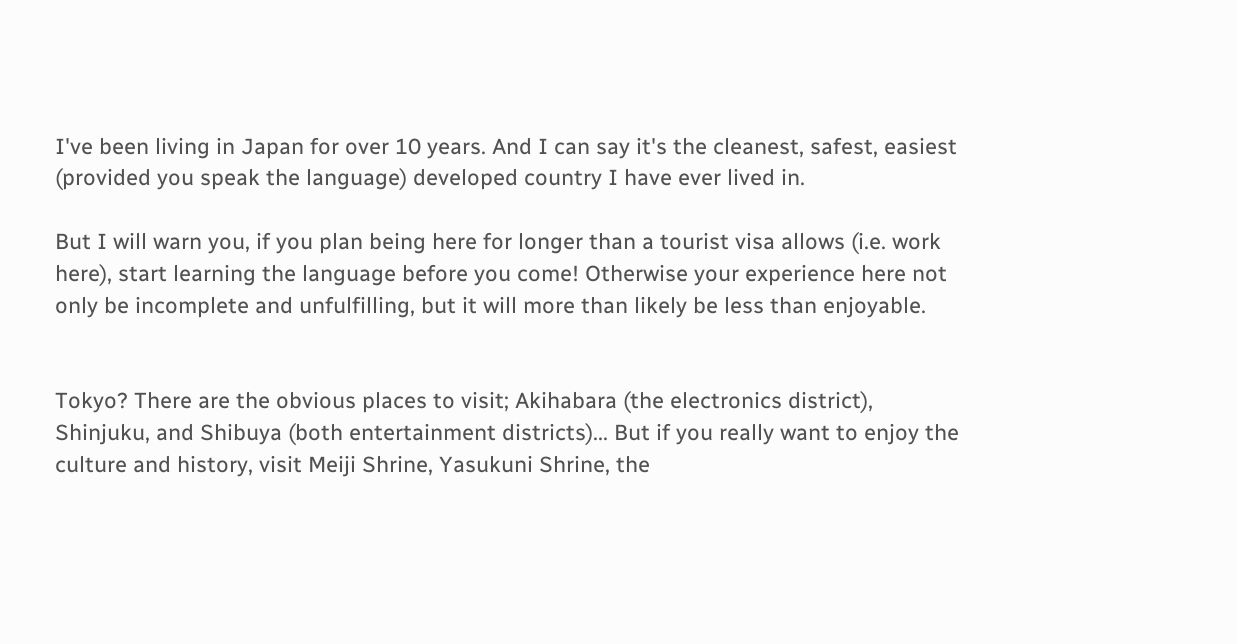I've been living in Japan for over 10 years. And I can say it's the cleanest, safest, easiest (provided you speak the language) developed country I have ever lived in.

But I will warn you, if you plan being here for longer than a tourist visa allows (i.e. work here), start learning the language before you come! Otherwise your experience here not only be incomplete and unfulfilling, but it will more than likely be less than enjoyable.


Tokyo? There are the obvious places to visit; Akihabara (the electronics district), Shinjuku, and Shibuya (both entertainment districts)... But if you really want to enjoy the culture and history, visit Meiji Shrine, Yasukuni Shrine, the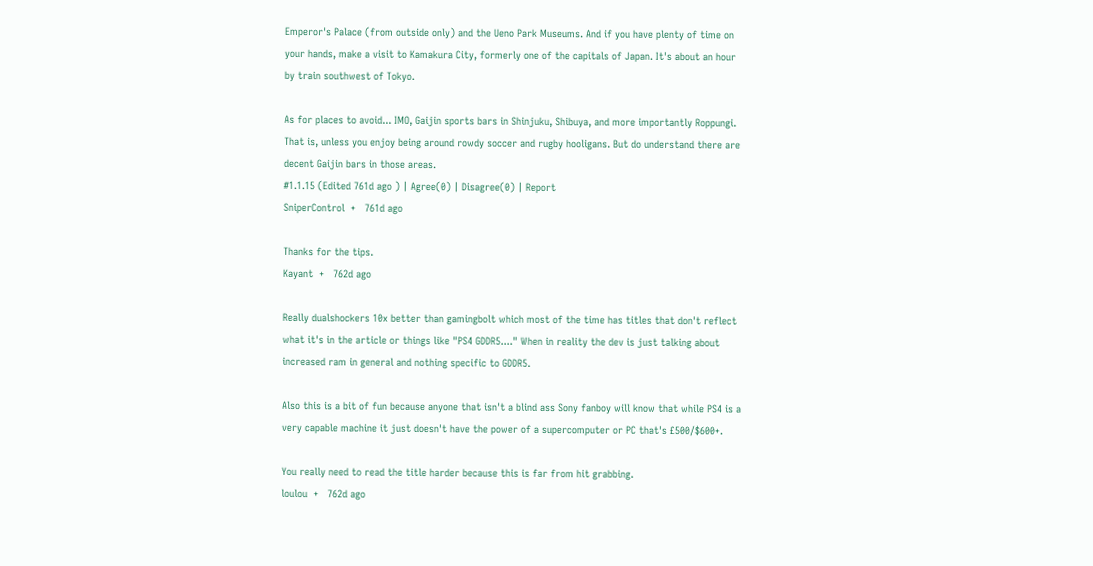Emperor's Palace (from outside only) and the Ueno Park Museums. And if you have plenty of time on your hands, make a visit to Kamakura City, formerly one of the capitals of Japan. It's about an hour by train southwest of Tokyo.

As for places to avoid... IMO, Gaijin sports bars in Shinjuku, Shibuya, and more importantly Roppungi. That is, unless you enjoy being around rowdy soccer and rugby hooligans. But do understand there are decent Gaijin bars in those areas.
#1.1.15 (Edited 761d ago ) | Agree(0) | Disagree(0) | Report
SniperControl  +   761d ago

Thanks for the tips.
Kayant  +   762d ago

Really dualshockers 10x better than gamingbolt which most of the time has titles that don't reflect what it's in the article or things like "PS4 GDDR5...." When in reality the dev is just talking about increased ram in general and nothing specific to GDDR5.

Also this is a bit of fun because anyone that isn't a blind ass Sony fanboy will know that while PS4 is a very capable machine it just doesn't have the power of a supercomputer or PC that's £500/$600+.

You really need to read the title harder because this is far from hit grabbing.
loulou  +   762d ago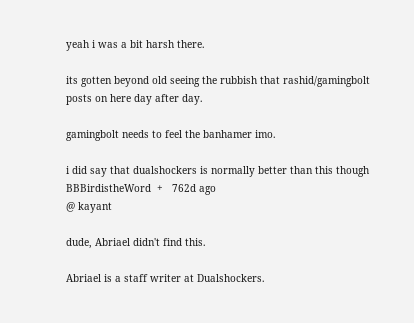yeah i was a bit harsh there.

its gotten beyond old seeing the rubbish that rashid/gamingbolt posts on here day after day.

gamingbolt needs to feel the banhamer imo.

i did say that dualshockers is normally better than this though
BBBirdistheWord  +   762d ago
@ kayant

dude, Abriael didn't find this.

Abriael is a staff writer at Dualshockers.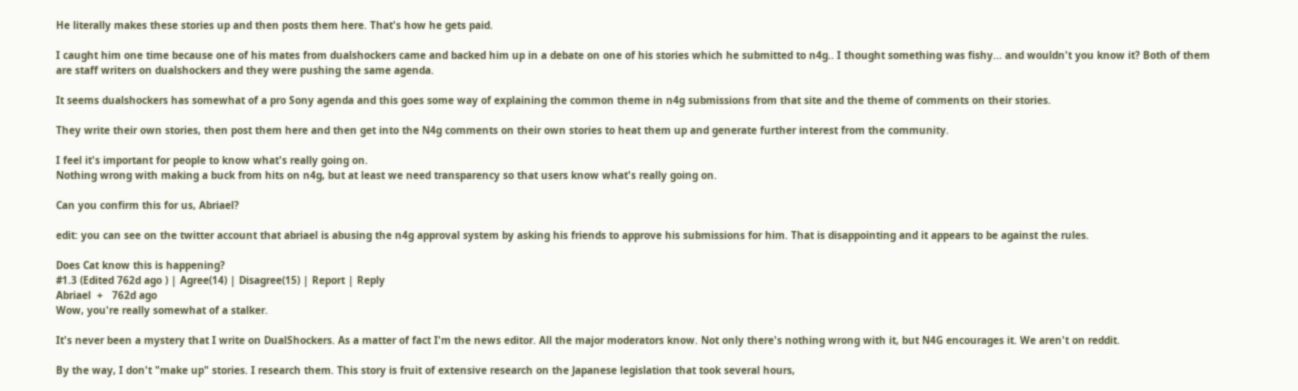He literally makes these stories up and then posts them here. That's how he gets paid.

I caught him one time because one of his mates from dualshockers came and backed him up in a debate on one of his stories which he submitted to n4g.. I thought something was fishy... and wouldn't you know it? Both of them are staff writers on dualshockers and they were pushing the same agenda.

It seems dualshockers has somewhat of a pro Sony agenda and this goes some way of explaining the common theme in n4g submissions from that site and the theme of comments on their stories.

They write their own stories, then post them here and then get into the N4g comments on their own stories to heat them up and generate further interest from the community.

I feel it's important for people to know what's really going on.
Nothing wrong with making a buck from hits on n4g, but at least we need transparency so that users know what's really going on.

Can you confirm this for us, Abriael?

edit: you can see on the twitter account that abriael is abusing the n4g approval system by asking his friends to approve his submissions for him. That is disappointing and it appears to be against the rules.

Does Cat know this is happening?
#1.3 (Edited 762d ago ) | Agree(14) | Disagree(15) | Report | Reply
Abriael  +   762d ago
Wow, you're really somewhat of a stalker.

It's never been a mystery that I write on DualShockers. As a matter of fact I'm the news editor. All the major moderators know. Not only there's nothing wrong with it, but N4G encourages it. We aren't on reddit.

By the way, I don't "make up" stories. I research them. This story is fruit of extensive research on the Japanese legislation that took several hours,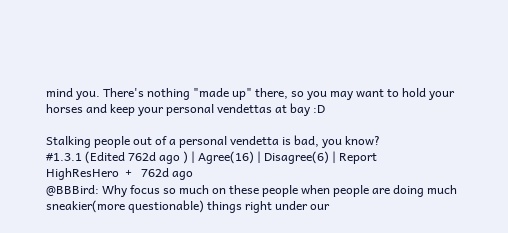mind you. There's nothing "made up" there, so you may want to hold your horses and keep your personal vendettas at bay :D

Stalking people out of a personal vendetta is bad, you know?
#1.3.1 (Edited 762d ago ) | Agree(16) | Disagree(6) | Report
HighResHero  +   762d ago
@BBBird: Why focus so much on these people when people are doing much sneakier(more questionable) things right under our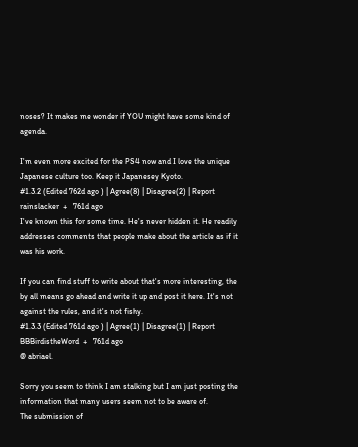noses? It makes me wonder if YOU might have some kind of agenda.

I'm even more excited for the PS4 now and I love the unique Japanese culture too. Keep it Japanesey Kyoto.
#1.3.2 (Edited 762d ago ) | Agree(8) | Disagree(2) | Report
rainslacker  +   761d ago
I've known this for some time. He's never hidden it. He readily addresses comments that people make about the article as if it was his work.

If you can find stuff to write about that's more interesting, the by all means go ahead and write it up and post it here. It's not against the rules, and it's not fishy.
#1.3.3 (Edited 761d ago ) | Agree(1) | Disagree(1) | Report
BBBirdistheWord  +   761d ago
@ abriael.

Sorry you seem to think I am stalking but I am just posting the information that many users seem not to be aware of.
The submission of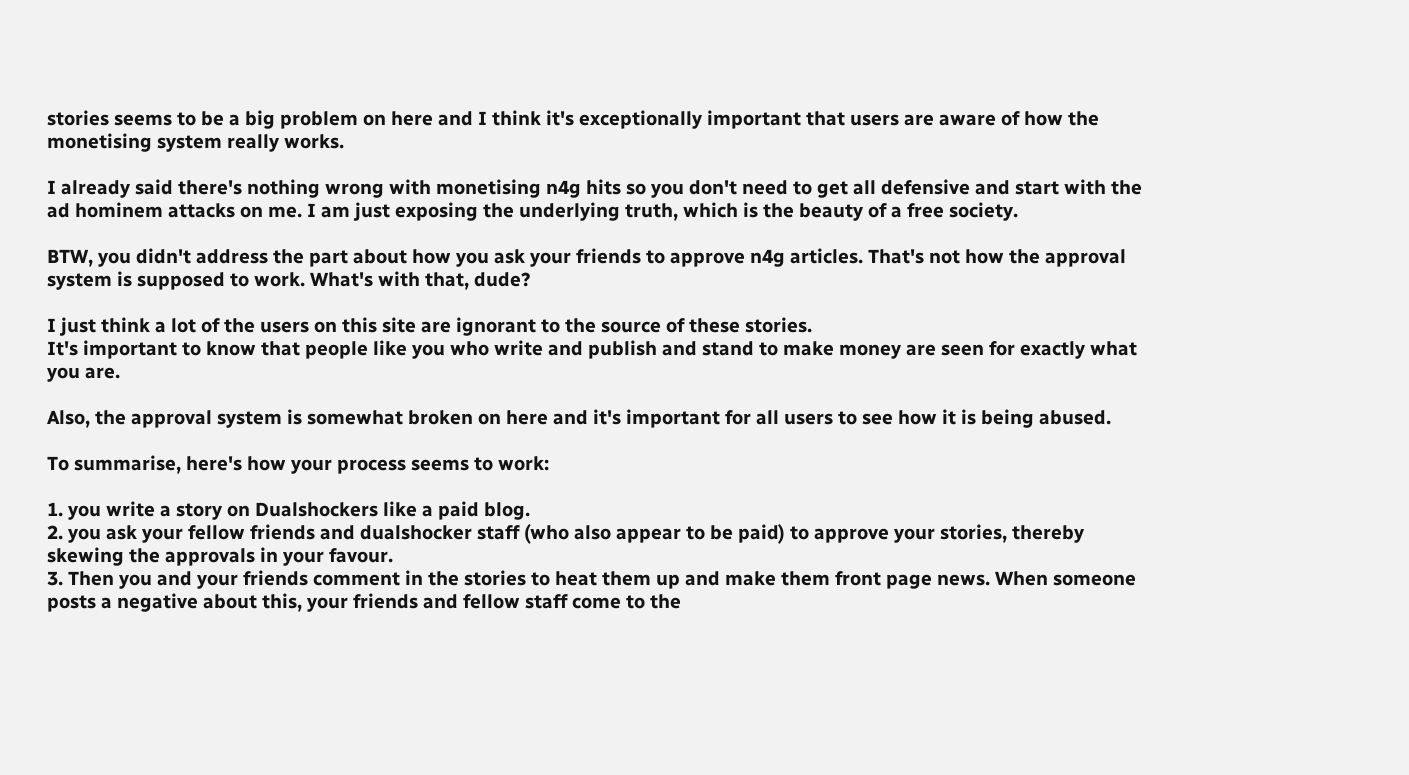stories seems to be a big problem on here and I think it's exceptionally important that users are aware of how the monetising system really works.

I already said there's nothing wrong with monetising n4g hits so you don't need to get all defensive and start with the ad hominem attacks on me. I am just exposing the underlying truth, which is the beauty of a free society.

BTW, you didn't address the part about how you ask your friends to approve n4g articles. That's not how the approval system is supposed to work. What's with that, dude?

I just think a lot of the users on this site are ignorant to the source of these stories.
It's important to know that people like you who write and publish and stand to make money are seen for exactly what you are.

Also, the approval system is somewhat broken on here and it's important for all users to see how it is being abused.

To summarise, here's how your process seems to work:

1. you write a story on Dualshockers like a paid blog.
2. you ask your fellow friends and dualshocker staff (who also appear to be paid) to approve your stories, thereby skewing the approvals in your favour.
3. Then you and your friends comment in the stories to heat them up and make them front page news. When someone posts a negative about this, your friends and fellow staff come to the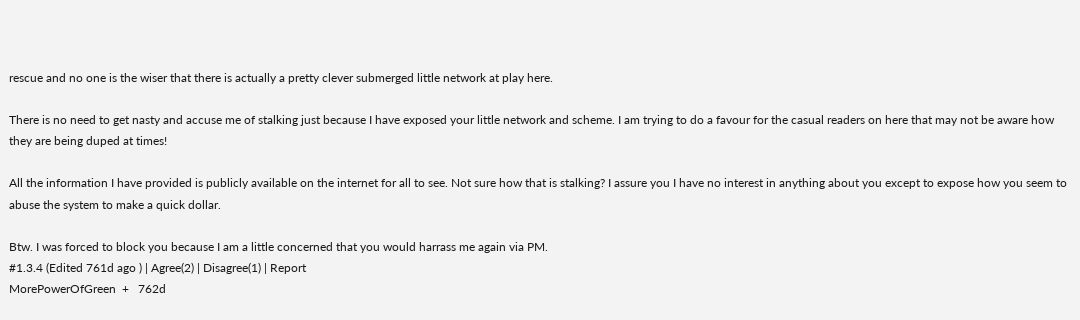rescue and no one is the wiser that there is actually a pretty clever submerged little network at play here.

There is no need to get nasty and accuse me of stalking just because I have exposed your little network and scheme. I am trying to do a favour for the casual readers on here that may not be aware how they are being duped at times!

All the information I have provided is publicly available on the internet for all to see. Not sure how that is stalking? I assure you I have no interest in anything about you except to expose how you seem to abuse the system to make a quick dollar.

Btw. I was forced to block you because I am a little concerned that you would harrass me again via PM.
#1.3.4 (Edited 761d ago ) | Agree(2) | Disagree(1) | Report
MorePowerOfGreen  +   762d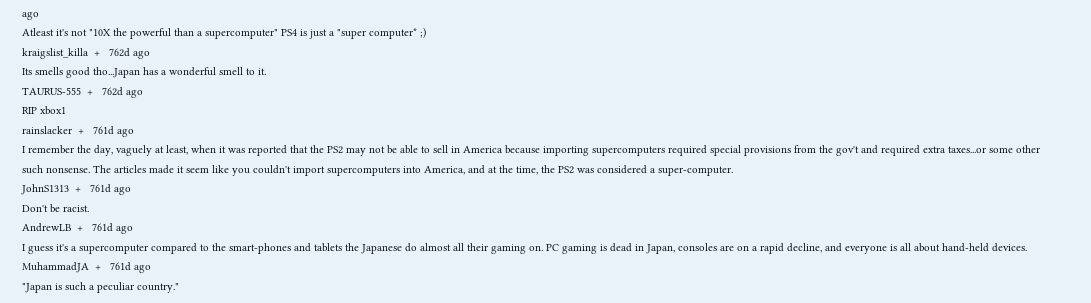ago
Atleast it's not "10X the powerful than a supercomputer" PS4 is just a "super computer* ;)
kraigslist_killa  +   762d ago
Its smells good tho...Japan has a wonderful smell to it.
TAURUS-555  +   762d ago
RIP xbox1
rainslacker  +   761d ago
I remember the day, vaguely at least, when it was reported that the PS2 may not be able to sell in America because importing supercomputers required special provisions from the gov't and required extra taxes...or some other such nonsense. The articles made it seem like you couldn't import supercomputers into America, and at the time, the PS2 was considered a super-computer.
JohnS1313  +   761d ago
Don't be racist.
AndrewLB  +   761d ago
I guess it's a supercomputer compared to the smart-phones and tablets the Japanese do almost all their gaming on. PC gaming is dead in Japan, consoles are on a rapid decline, and everyone is all about hand-held devices.
MuhammadJA  +   761d ago
"Japan is such a peculiar country."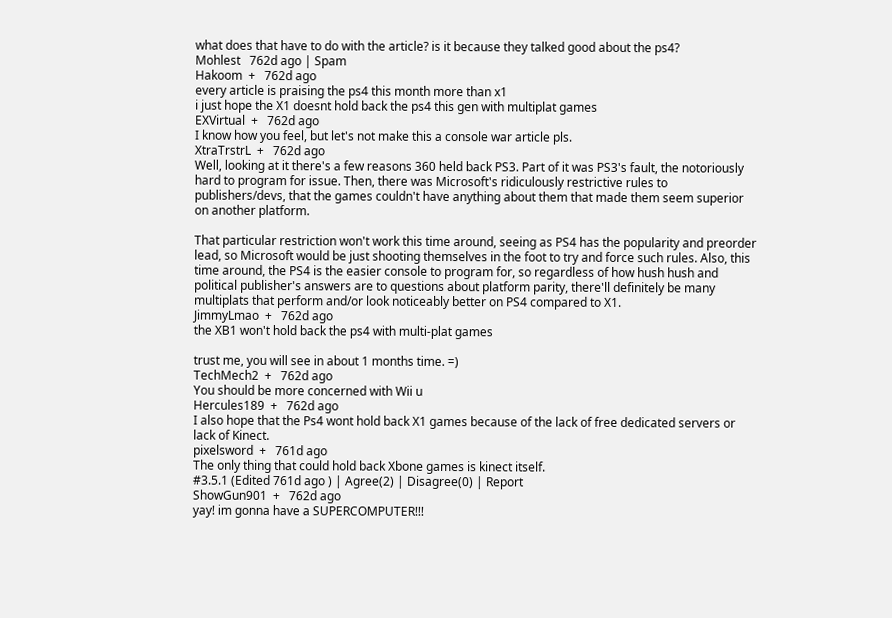what does that have to do with the article? is it because they talked good about the ps4?
Mohlest   762d ago | Spam
Hakoom  +   762d ago
every article is praising the ps4 this month more than x1
i just hope the X1 doesnt hold back the ps4 this gen with multiplat games
EXVirtual  +   762d ago
I know how you feel, but let's not make this a console war article pls.
XtraTrstrL  +   762d ago
Well, looking at it there's a few reasons 360 held back PS3. Part of it was PS3's fault, the notoriously hard to program for issue. Then, there was Microsoft's ridiculously restrictive rules to publishers/devs, that the games couldn't have anything about them that made them seem superior on another platform.

That particular restriction won't work this time around, seeing as PS4 has the popularity and preorder lead, so Microsoft would be just shooting themselves in the foot to try and force such rules. Also, this time around, the PS4 is the easier console to program for, so regardless of how hush hush and political publisher's answers are to questions about platform parity, there'll definitely be many multiplats that perform and/or look noticeably better on PS4 compared to X1.
JimmyLmao  +   762d ago
the XB1 won't hold back the ps4 with multi-plat games

trust me, you will see in about 1 months time. =)
TechMech2  +   762d ago
You should be more concerned with Wii u
Hercules189  +   762d ago
I also hope that the Ps4 wont hold back X1 games because of the lack of free dedicated servers or lack of Kinect.
pixelsword  +   761d ago
The only thing that could hold back Xbone games is kinect itself.
#3.5.1 (Edited 761d ago ) | Agree(2) | Disagree(0) | Report
ShowGun901  +   762d ago
yay! im gonna have a SUPERCOMPUTER!!!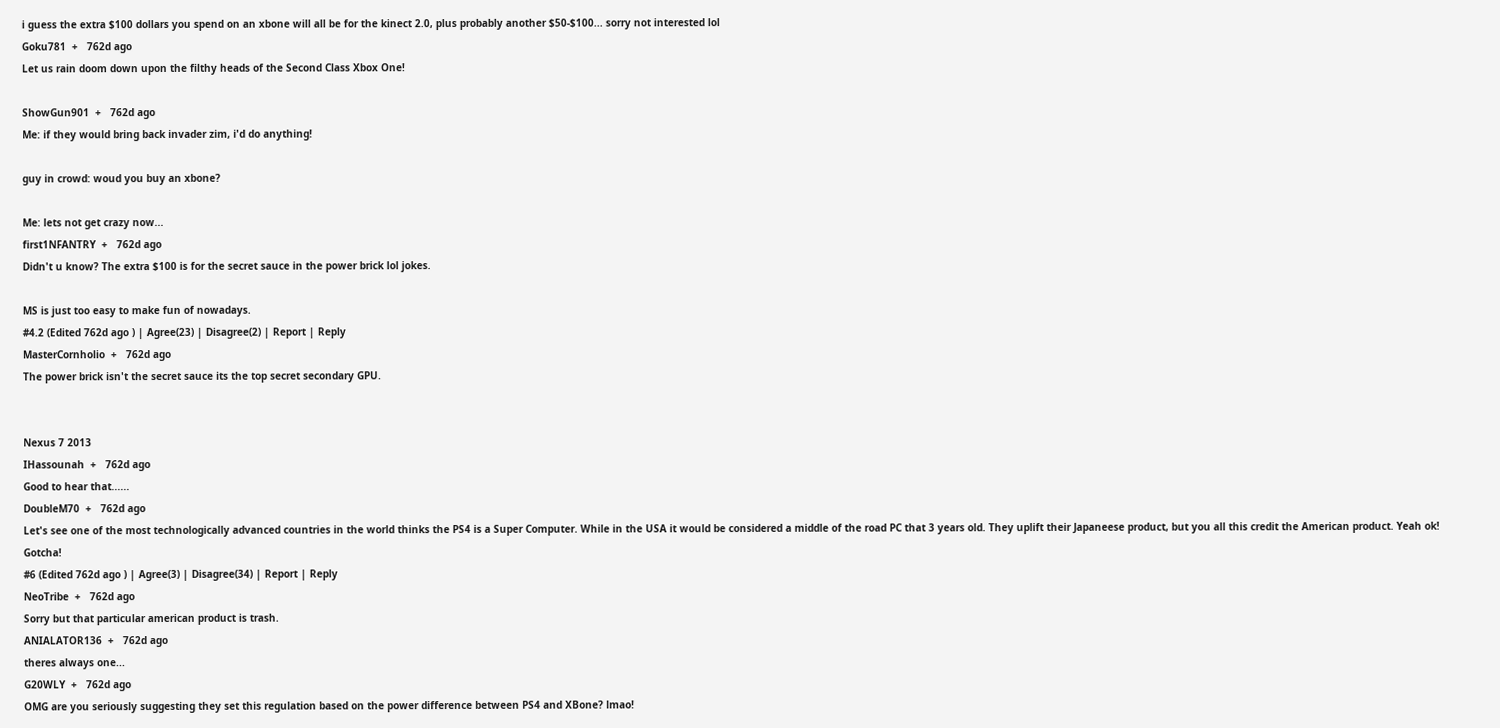i guess the extra $100 dollars you spend on an xbone will all be for the kinect 2.0, plus probably another $50-$100... sorry not interested lol
Goku781  +   762d ago
Let us rain doom down upon the filthy heads of the Second Class Xbox One!

ShowGun901  +   762d ago
Me: if they would bring back invader zim, i'd do anything!

guy in crowd: woud you buy an xbone?

Me: lets not get crazy now...
first1NFANTRY  +   762d ago
Didn't u know? The extra $100 is for the secret sauce in the power brick lol jokes.

MS is just too easy to make fun of nowadays.
#4.2 (Edited 762d ago ) | Agree(23) | Disagree(2) | Report | Reply
MasterCornholio  +   762d ago
The power brick isn't the secret sauce its the top secret secondary GPU.


Nexus 7 2013
IHassounah  +   762d ago
Good to hear that......
DoubleM70  +   762d ago
Let's see one of the most technologically advanced countries in the world thinks the PS4 is a Super Computer. While in the USA it would be considered a middle of the road PC that 3 years old. They uplift their Japaneese product, but you all this credit the American product. Yeah ok! Gotcha!
#6 (Edited 762d ago ) | Agree(3) | Disagree(34) | Report | Reply
NeoTribe  +   762d ago
Sorry but that particular american product is trash.
ANIALATOR136  +   762d ago
theres always one...
G20WLY  +   762d ago
OMG are you seriously suggesting they set this regulation based on the power difference between PS4 and XBone? lmao!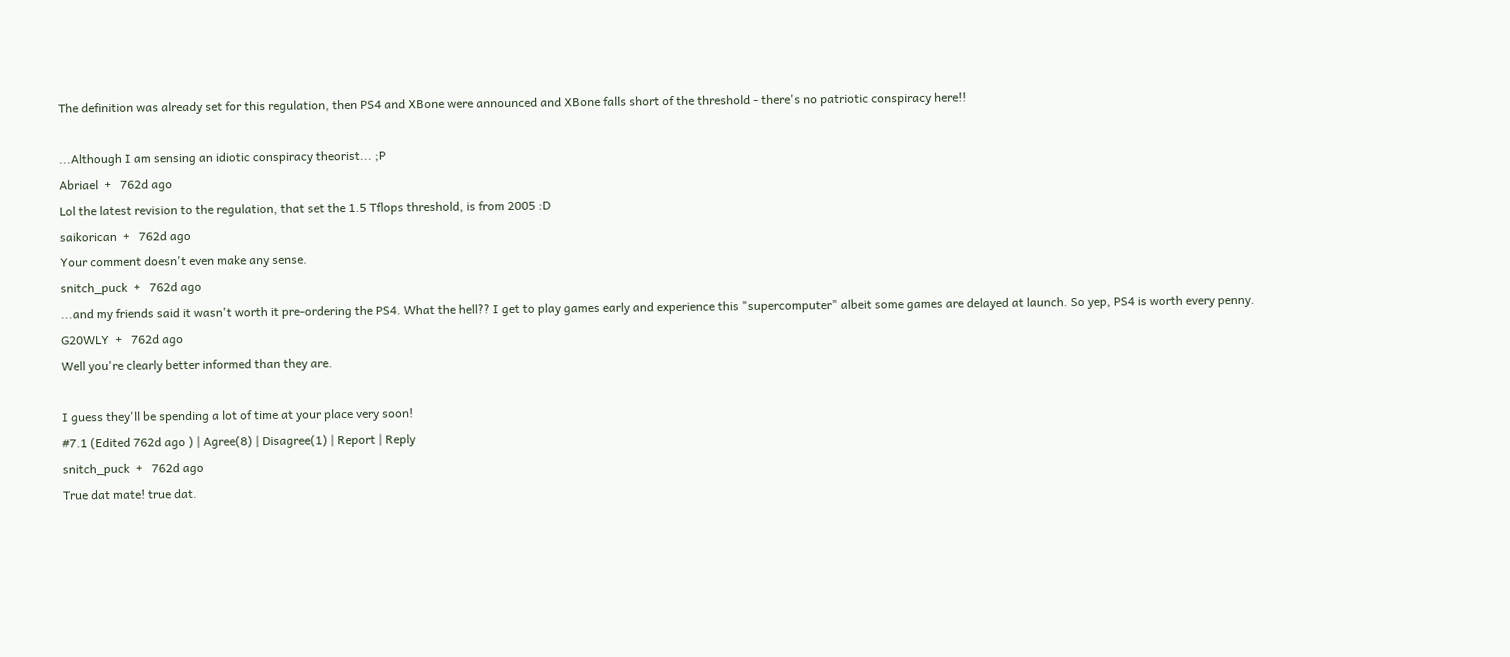The definition was already set for this regulation, then PS4 and XBone were announced and XBone falls short of the threshold - there's no patriotic conspiracy here!!

...Although I am sensing an idiotic conspiracy theorist... ;P
Abriael  +   762d ago
Lol the latest revision to the regulation, that set the 1.5 Tflops threshold, is from 2005 :D
saikorican  +   762d ago
Your comment doesn't even make any sense.
snitch_puck  +   762d ago
...and my friends said it wasn't worth it pre-ordering the PS4. What the hell?? I get to play games early and experience this "supercomputer" albeit some games are delayed at launch. So yep, PS4 is worth every penny.
G20WLY  +   762d ago
Well you're clearly better informed than they are.

I guess they'll be spending a lot of time at your place very soon!
#7.1 (Edited 762d ago ) | Agree(8) | Disagree(1) | Report | Reply
snitch_puck  +   762d ago
True dat mate! true dat.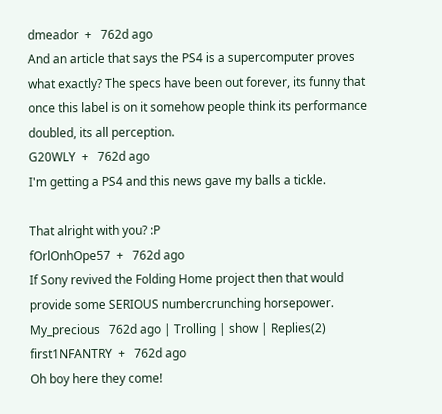dmeador  +   762d ago
And an article that says the PS4 is a supercomputer proves what exactly? The specs have been out forever, its funny that once this label is on it somehow people think its performance doubled, its all perception.
G20WLY  +   762d ago
I'm getting a PS4 and this news gave my balls a tickle.

That alright with you? :P
fOrlOnhOpe57  +   762d ago
If Sony revived the Folding Home project then that would provide some SERIOUS numbercrunching horsepower.
My_precious   762d ago | Trolling | show | Replies(2)
first1NFANTRY  +   762d ago
Oh boy here they come!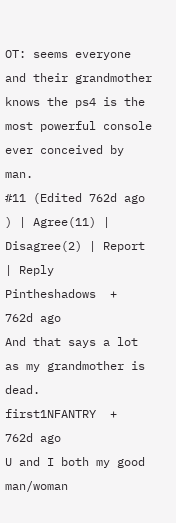OT: seems everyone and their grandmother knows the ps4 is the most powerful console ever conceived by man.
#11 (Edited 762d ago ) | Agree(11) | Disagree(2) | Report | Reply
Pintheshadows  +   762d ago
And that says a lot as my grandmother is dead.
first1NFANTRY  +   762d ago
U and I both my good man/woman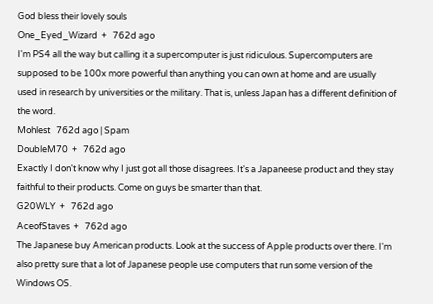God bless their lovely souls
One_Eyed_Wizard  +   762d ago
I'm PS4 all the way but calling it a supercomputer is just ridiculous. Supercomputers are supposed to be 100x more powerful than anything you can own at home and are usually used in research by universities or the military. That is, unless Japan has a different definition of the word.
Mohlest   762d ago | Spam
DoubleM70  +   762d ago
Exactly I don't know why I just got all those disagrees. It's a Japaneese product and they stay faithful to their products. Come on guys be smarter than that.
G20WLY  +   762d ago
AceofStaves  +   762d ago
The Japanese buy American products. Look at the success of Apple products over there. I'm also pretty sure that a lot of Japanese people use computers that run some version of the Windows OS.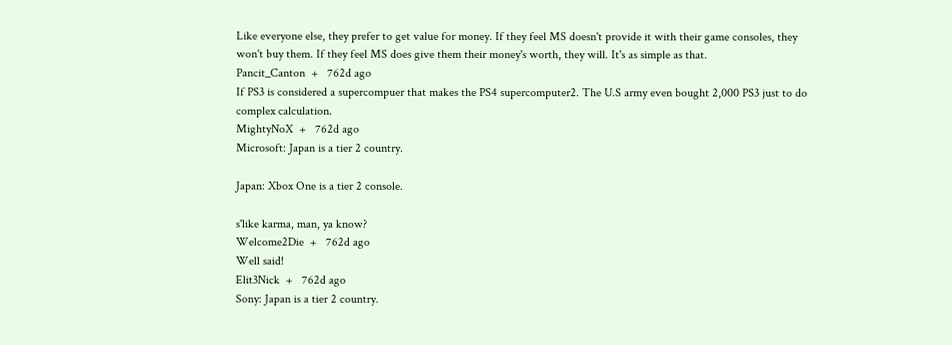Like everyone else, they prefer to get value for money. If they feel MS doesn't provide it with their game consoles, they won't buy them. If they feel MS does give them their money's worth, they will. It's as simple as that.
Pancit_Canton  +   762d ago
If PS3 is considered a supercompuer that makes the PS4 supercomputer2. The U.S army even bought 2,000 PS3 just to do complex calculation.
MightyNoX  +   762d ago
Microsoft: Japan is a tier 2 country.

Japan: Xbox One is a tier 2 console.

s'like karma, man, ya know?
Welcome2Die  +   762d ago
Well said!
Elit3Nick  +   762d ago
Sony: Japan is a tier 2 country.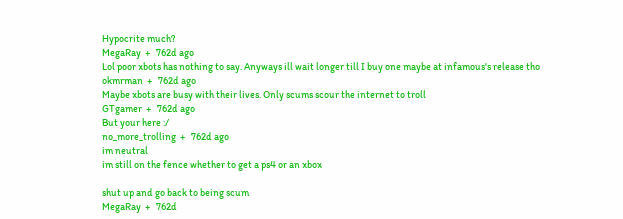Hypocrite much?
MegaRay  +   762d ago
Lol poor xbots has nothing to say. Anyways ill wait longer till I buy one maybe at infamous's release tho
okmrman  +   762d ago
Maybe xbots are busy with their lives. Only scums scour the internet to troll
GTgamer  +   762d ago
But your here :/
no_more_trolling  +   762d ago
im neutral
im still on the fence whether to get a ps4 or an xbox

shut up and go back to being scum
MegaRay  +   762d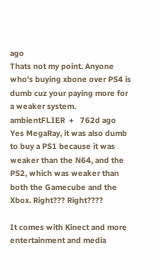ago
Thats not my point. Anyone who's buying xbone over PS4 is dumb cuz your paying more for a weaker system.
ambientFLIER  +   762d ago
Yes MegaRay, it was also dumb to buy a PS1 because it was weaker than the N64, and the PS2, which was weaker than both the Gamecube and the Xbox. Right??? Right????

It comes with Kinect and more entertainment and media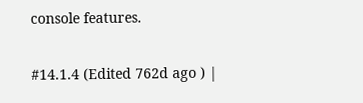console features.

#14.1.4 (Edited 762d ago ) |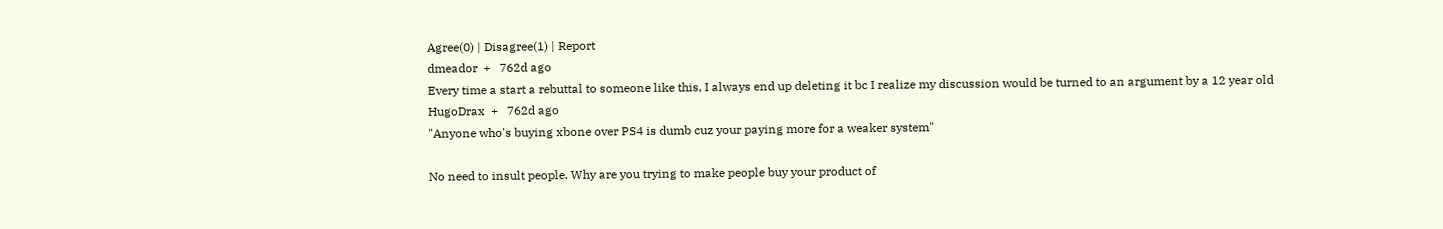Agree(0) | Disagree(1) | Report
dmeador  +   762d ago
Every time a start a rebuttal to someone like this, I always end up deleting it bc I realize my discussion would be turned to an argument by a 12 year old
HugoDrax  +   762d ago
"Anyone who's buying xbone over PS4 is dumb cuz your paying more for a weaker system"

No need to insult people. Why are you trying to make people buy your product of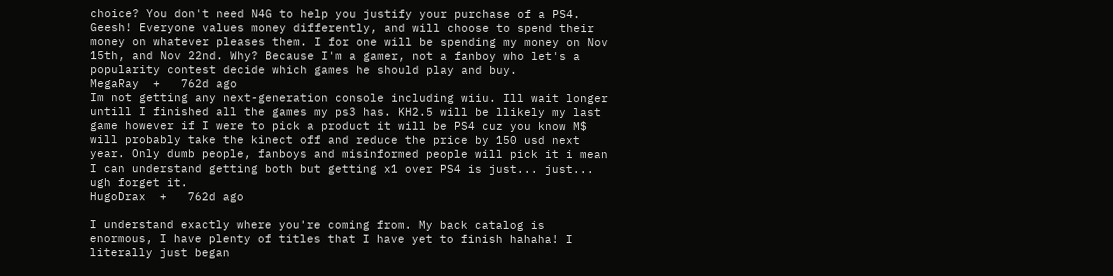choice? You don't need N4G to help you justify your purchase of a PS4. Geesh! Everyone values money differently, and will choose to spend their money on whatever pleases them. I for one will be spending my money on Nov 15th, and Nov 22nd. Why? Because I'm a gamer, not a fanboy who let's a popularity contest decide which games he should play and buy.
MegaRay  +   762d ago
Im not getting any next-generation console including wiiu. Ill wait longer untill I finished all the games my ps3 has. KH2.5 will be llikely my last game however if I were to pick a product it will be PS4 cuz you know M$ will probably take the kinect off and reduce the price by 150 usd next year. Only dumb people, fanboys and misinformed people will pick it i mean I can understand getting both but getting x1 over PS4 is just... just... ugh forget it.
HugoDrax  +   762d ago

I understand exactly where you're coming from. My back catalog is enormous, I have plenty of titles that I have yet to finish hahaha! I literally just began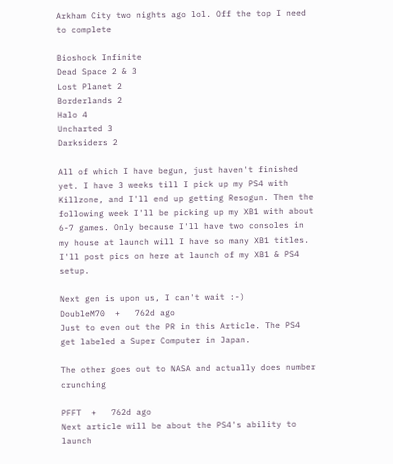Arkham City two nights ago lol. Off the top I need to complete

Bioshock Infinite
Dead Space 2 & 3
Lost Planet 2
Borderlands 2
Halo 4
Uncharted 3
Darksiders 2

All of which I have begun, just haven't finished yet. I have 3 weeks till I pick up my PS4 with Killzone, and I'll end up getting Resogun. Then the following week I'll be picking up my XB1 with about 6-7 games. Only because I'll have two consoles in my house at launch will I have so many XB1 titles. I'll post pics on here at launch of my XB1 & PS4 setup.

Next gen is upon us, I can't wait :-)
DoubleM70  +   762d ago
Just to even out the PR in this Article. The PS4 get labeled a Super Computer in Japan.

The other goes out to NASA and actually does number crunching

PFFT  +   762d ago
Next article will be about the PS4's ability to launch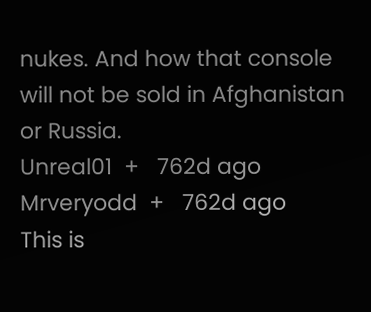nukes. And how that console will not be sold in Afghanistan or Russia.
Unreal01  +   762d ago
Mrveryodd  +   762d ago
This is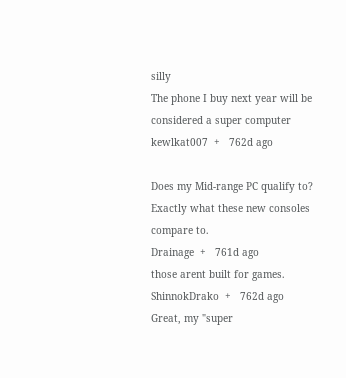silly
The phone I buy next year will be considered a super computer
kewlkat007  +   762d ago

Does my Mid-range PC qualify to? Exactly what these new consoles compare to.
Drainage  +   761d ago
those arent built for games.
ShinnokDrako  +   762d ago
Great, my "super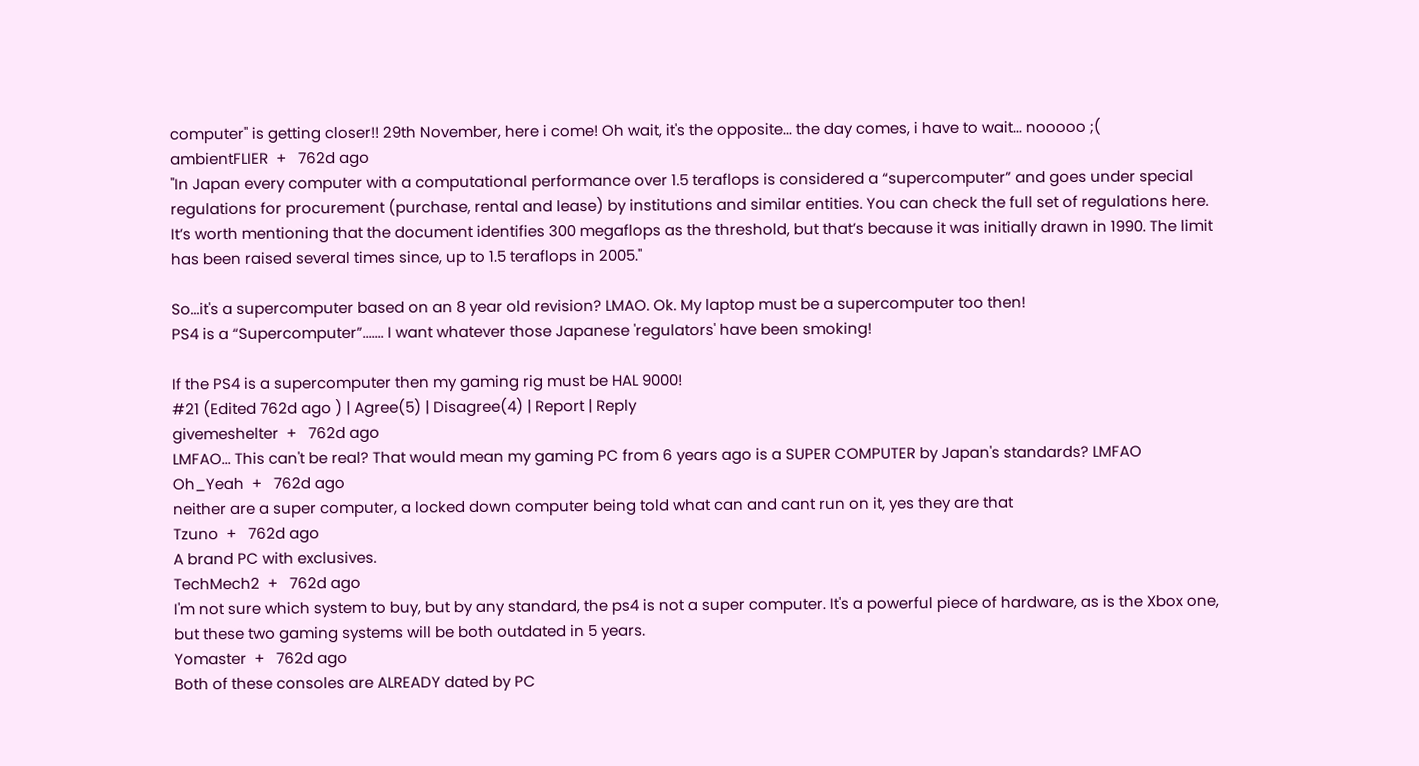computer" is getting closer!! 29th November, here i come! Oh wait, it's the opposite... the day comes, i have to wait... nooooo ;(
ambientFLIER  +   762d ago
"In Japan every computer with a computational performance over 1.5 teraflops is considered a “supercomputer” and goes under special regulations for procurement (purchase, rental and lease) by institutions and similar entities. You can check the full set of regulations here. It’s worth mentioning that the document identifies 300 megaflops as the threshold, but that’s because it was initially drawn in 1990. The limit has been raised several times since, up to 1.5 teraflops in 2005."

So...it's a supercomputer based on an 8 year old revision? LMAO. Ok. My laptop must be a supercomputer too then!
PS4 is a “Supercomputer”....... I want whatever those Japanese 'regulators' have been smoking!

If the PS4 is a supercomputer then my gaming rig must be HAL 9000!
#21 (Edited 762d ago ) | Agree(5) | Disagree(4) | Report | Reply
givemeshelter  +   762d ago
LMFAO... This can't be real? That would mean my gaming PC from 6 years ago is a SUPER COMPUTER by Japan's standards? LMFAO
Oh_Yeah  +   762d ago
neither are a super computer, a locked down computer being told what can and cant run on it, yes they are that
Tzuno  +   762d ago
A brand PC with exclusives.
TechMech2  +   762d ago
I'm not sure which system to buy, but by any standard, the ps4 is not a super computer. It's a powerful piece of hardware, as is the Xbox one, but these two gaming systems will be both outdated in 5 years.
Yomaster  +   762d ago
Both of these consoles are ALREADY dated by PC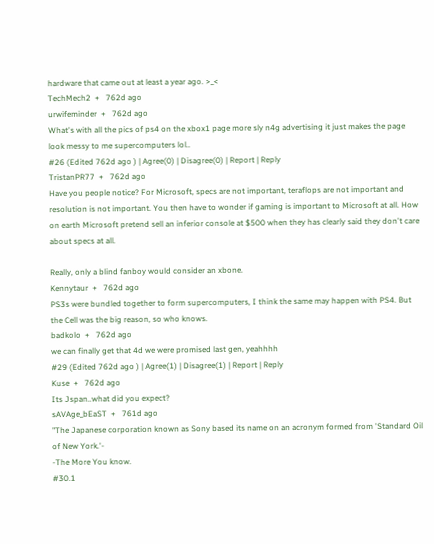hardware that came out at least a year ago. >_<
TechMech2  +   762d ago
urwifeminder  +   762d ago
What's with all the pics of ps4 on the xbox1 page more sly n4g advertising it just makes the page look messy to me supercomputers lol..
#26 (Edited 762d ago ) | Agree(0) | Disagree(0) | Report | Reply
TristanPR77  +   762d ago
Have you people notice? For Microsoft, specs are not important, teraflops are not important and resolution is not important. You then have to wonder if gaming is important to Microsoft at all. How on earth Microsoft pretend sell an inferior console at $500 when they has clearly said they don't care about specs at all.

Really, only a blind fanboy would consider an xbone.
Kennytaur  +   762d ago
PS3s were bundled together to form supercomputers, I think the same may happen with PS4. But the Cell was the big reason, so who knows.
badkolo  +   762d ago
we can finally get that 4d we were promised last gen, yeahhhh
#29 (Edited 762d ago ) | Agree(1) | Disagree(1) | Report | Reply
Kuse  +   762d ago
Its Jspan..what did you expect?
sAVAge_bEaST  +   761d ago
"The Japanese corporation known as Sony based its name on an acronym formed from 'Standard Oil of New York.'-
-The More You know.
#30.1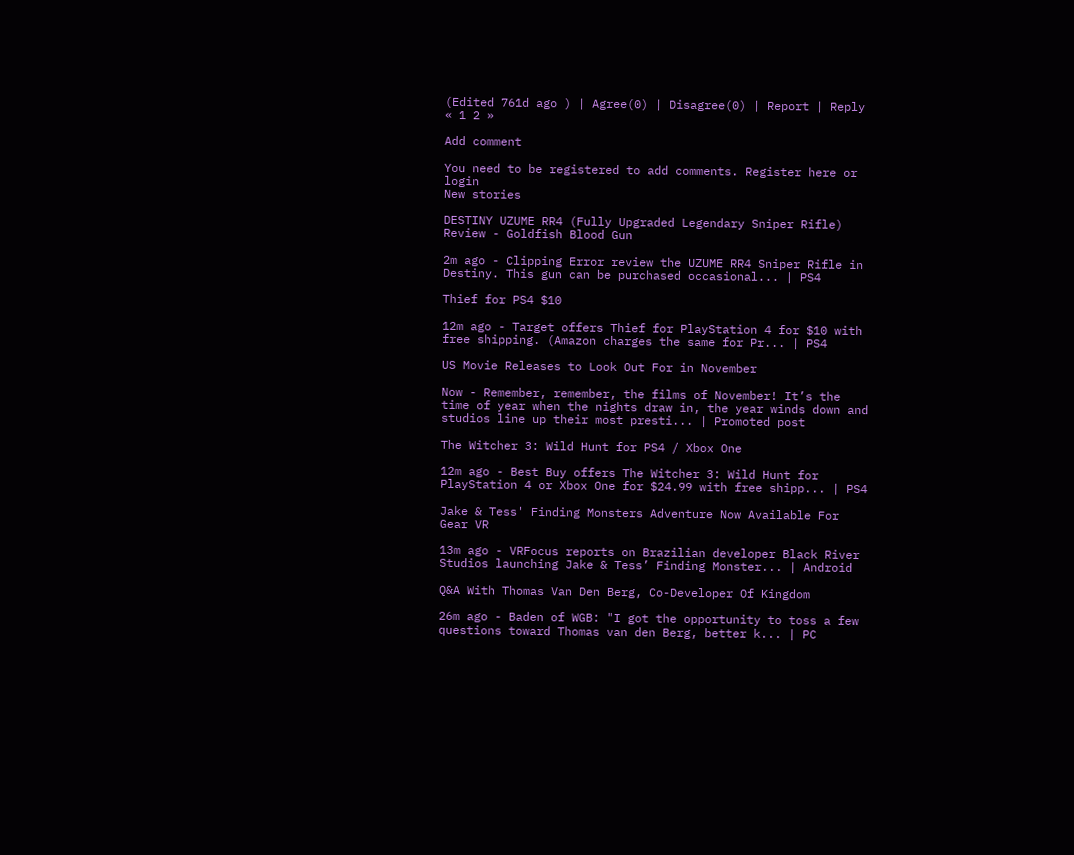(Edited 761d ago ) | Agree(0) | Disagree(0) | Report | Reply
« 1 2 »

Add comment

You need to be registered to add comments. Register here or login
New stories

DESTINY UZUME RR4 (Fully Upgraded Legendary Sniper Rifle) Review - Goldfish Blood Gun

2m ago - Clipping Error review the UZUME RR4 Sniper Rifle in Destiny. This gun can be purchased occasional... | PS4

Thief for PS4 $10

12m ago - Target offers Thief for PlayStation 4 for $10 with free shipping. (Amazon charges the same for Pr... | PS4

US Movie Releases to Look Out For in November

Now - Remember, remember, the films of November! It’s the time of year when the nights draw in, the year winds down and studios line up their most presti... | Promoted post

The Witcher 3: Wild Hunt for PS4 / Xbox One

12m ago - Best Buy offers The Witcher 3: Wild Hunt for PlayStation 4 or Xbox One for $24.99 with free shipp... | PS4

Jake & Tess' Finding Monsters Adventure Now Available For Gear VR

13m ago - VRFocus reports on Brazilian developer Black River Studios launching Jake & Tess’ Finding Monster... | Android

Q&A With Thomas Van Den Berg, Co-Developer Of Kingdom

26m ago - Baden of WGB: "I got the opportunity to toss a few questions toward Thomas van den Berg, better k... | PC